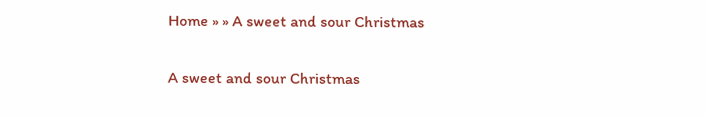Home » » A sweet and sour Christmas

A sweet and sour Christmas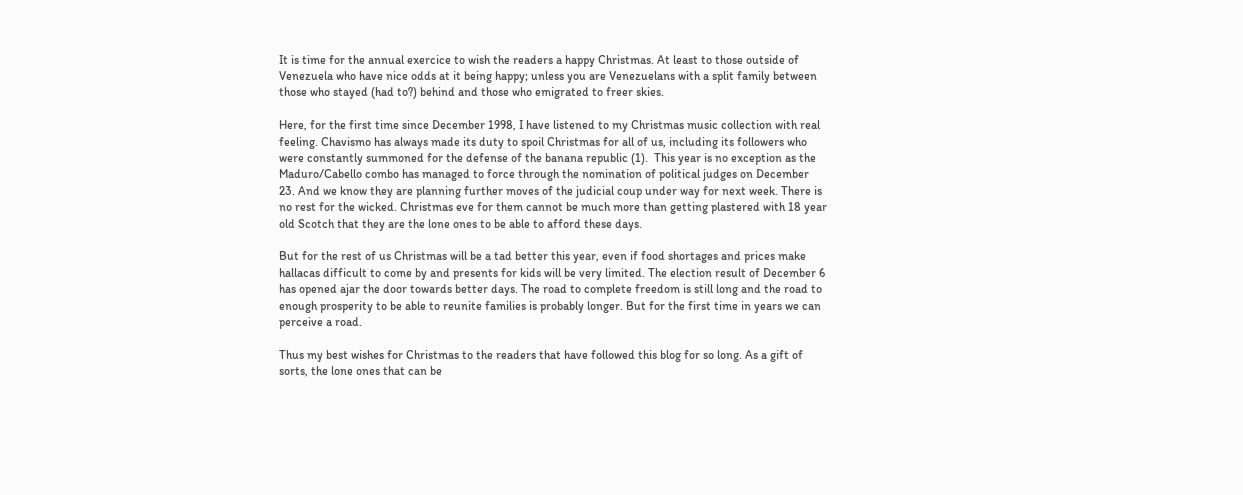It is time for the annual exercice to wish the readers a happy Christmas. At least to those outside of Venezuela who have nice odds at it being happy; unless you are Venezuelans with a split family between those who stayed (had to?) behind and those who emigrated to freer skies.

Here, for the first time since December 1998, I have listened to my Christmas music collection with real feeling. Chavismo has always made its duty to spoil Christmas for all of us, including its followers who were constantly summoned for the defense of the banana republic (1).  This year is no exception as the Maduro/Cabello combo has managed to force through the nomination of political judges on December 23. And we know they are planning further moves of the judicial coup under way for next week. There is no rest for the wicked. Christmas eve for them cannot be much more than getting plastered with 18 year old Scotch that they are the lone ones to be able to afford these days.

But for the rest of us Christmas will be a tad better this year, even if food shortages and prices make hallacas difficult to come by and presents for kids will be very limited. The election result of December 6 has opened ajar the door towards better days. The road to complete freedom is still long and the road to enough prosperity to be able to reunite families is probably longer. But for the first time in years we can perceive a road.

Thus my best wishes for Christmas to the readers that have followed this blog for so long. As a gift of sorts, the lone ones that can be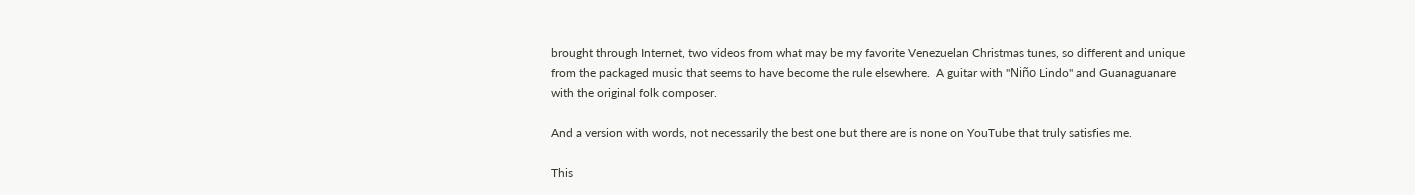brought through Internet, two videos from what may be my favorite Venezuelan Christmas tunes, so different and unique from the packaged music that seems to have become the rule elsewhere.  A guitar with "Niño Lindo" and Guanaguanare with the original folk composer.

And a version with words, not necessarily the best one but there are is none on YouTube that truly satisfies me.

This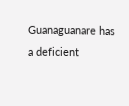Guanaguanare has a deficient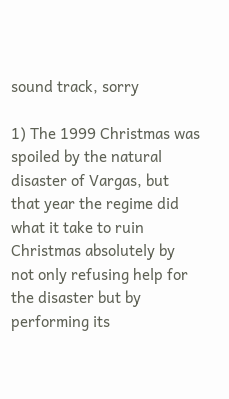sound track, sorry

1) The 1999 Christmas was spoiled by the natural disaster of Vargas, but that year the regime did what it take to ruin Christmas absolutely by not only refusing help for the disaster but by performing its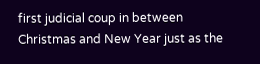first judicial coup in between Christmas and New Year just as the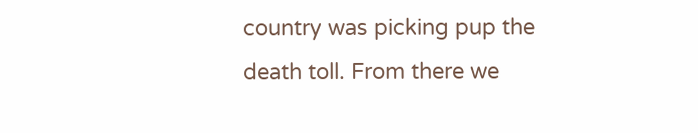country was picking pup the death toll. From there we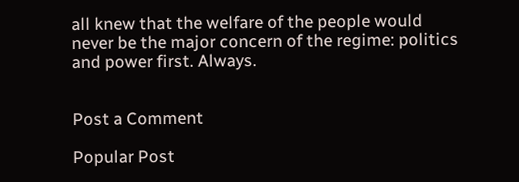all knew that the welfare of the people would never be the major concern of the regime: politics and power first. Always.


Post a Comment

Popular Post